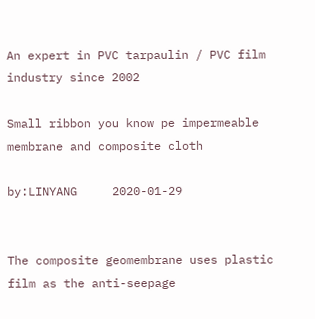An expert in PVC tarpaulin / PVC film industry since 2002

Small ribbon you know pe impermeable membrane and composite cloth

by:LINYANG     2020-01-29


The composite geomembrane uses plastic film as the anti-seepage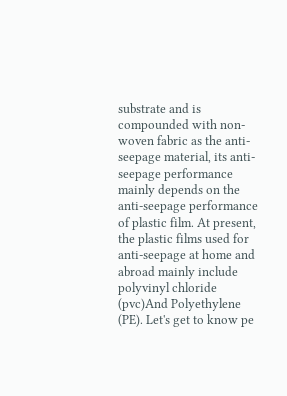substrate and is compounded with non-woven fabric as the anti-seepage material, its anti-seepage performance mainly depends on the anti-seepage performance of plastic film. At present, the plastic films used for anti-seepage at home and abroad mainly include polyvinyl chloride (pvc)And Polyethylene (PE). Let's get to know pe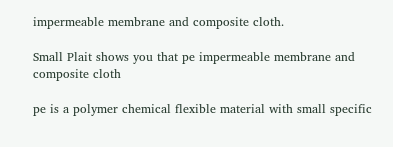impermeable membrane and composite cloth.

Small Plait shows you that pe impermeable membrane and composite cloth

pe is a polymer chemical flexible material with small specific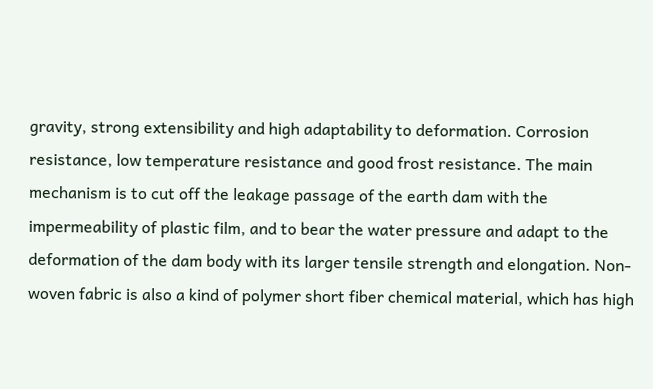gravity, strong extensibility and high adaptability to deformation. Corrosion resistance, low temperature resistance and good frost resistance. The main mechanism is to cut off the leakage passage of the earth dam with the impermeability of plastic film, and to bear the water pressure and adapt to the deformation of the dam body with its larger tensile strength and elongation. Non-woven fabric is also a kind of polymer short fiber chemical material, which has high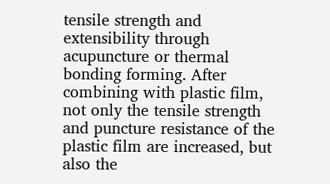tensile strength and extensibility through acupuncture or thermal bonding forming. After combining with plastic film, not only the tensile strength and puncture resistance of the plastic film are increased, but also the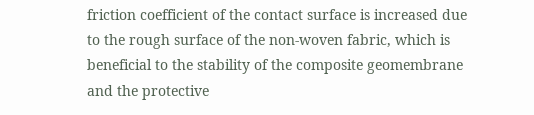friction coefficient of the contact surface is increased due to the rough surface of the non-woven fabric, which is beneficial to the stability of the composite geomembrane and the protective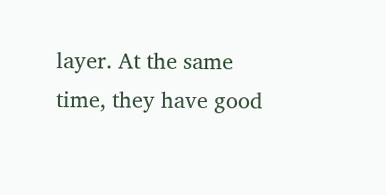layer. At the same time, they have good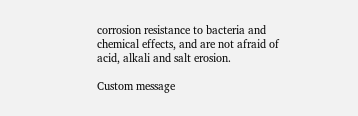corrosion resistance to bacteria and chemical effects, and are not afraid of acid, alkali and salt erosion.

Custom message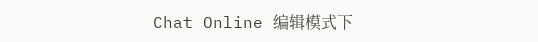Chat Online 编辑模式下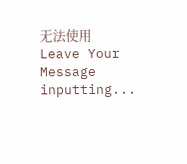无法使用
Leave Your Message inputting...